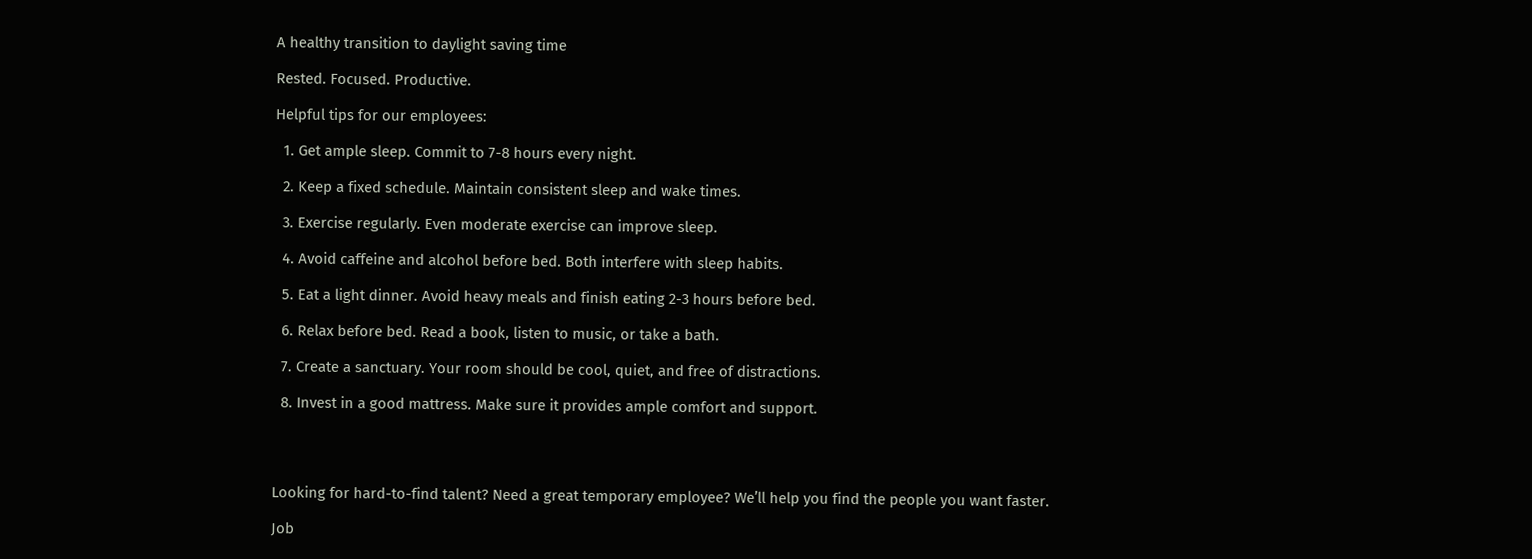A healthy transition to daylight saving time

Rested. Focused. Productive.

Helpful tips for our employees:

  1. Get ample sleep. Commit to 7-8 hours every night.

  2. Keep a fixed schedule. Maintain consistent sleep and wake times.

  3. Exercise regularly. Even moderate exercise can improve sleep.

  4. Avoid caffeine and alcohol before bed. Both interfere with sleep habits.

  5. Eat a light dinner. Avoid heavy meals and finish eating 2-3 hours before bed.

  6. Relax before bed. Read a book, listen to music, or take a bath.

  7. Create a sanctuary. Your room should be cool, quiet, and free of distractions.

  8. Invest in a good mattress. Make sure it provides ample comfort and support.




Looking for hard-to-find talent? Need a great temporary employee? We’ll help you find the people you want faster.

Job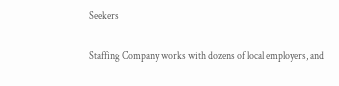Seekers

Staffing Company works with dozens of local employers, and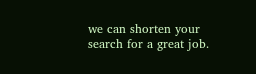we can shorten your search for a great job.